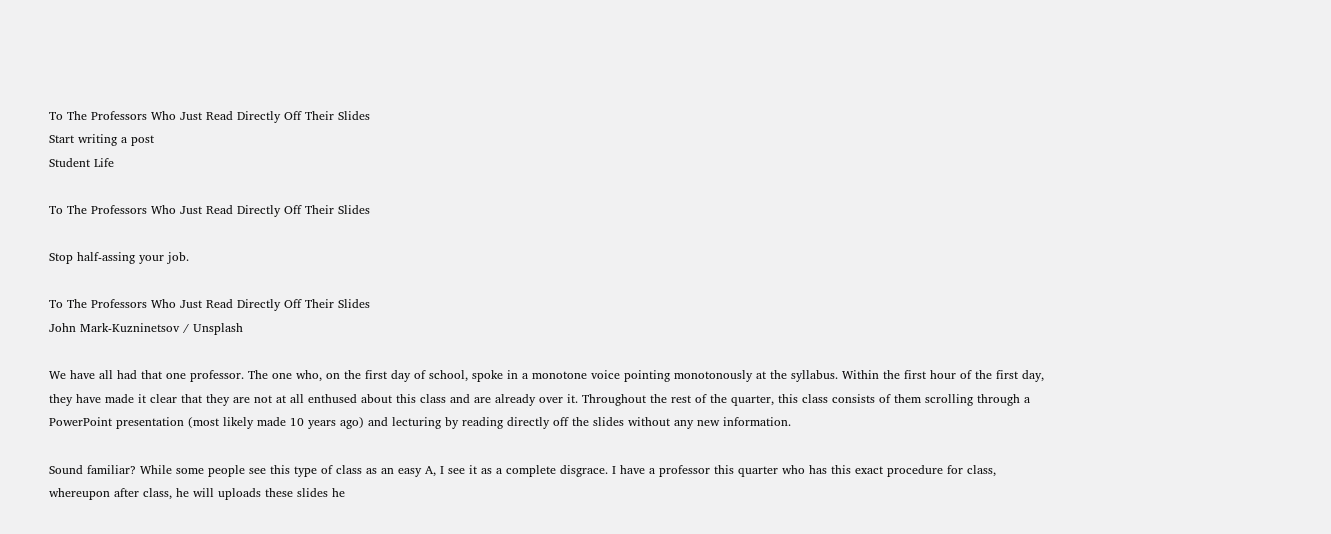To The Professors Who Just Read Directly Off Their Slides
Start writing a post
Student Life

To The Professors Who Just Read Directly Off Their Slides

Stop half-assing your job.

To The Professors Who Just Read Directly Off Their Slides
John Mark-Kuzninetsov / Unsplash

We have all had that one professor. The one who, on the first day of school, spoke in a monotone voice pointing monotonously at the syllabus. Within the first hour of the first day, they have made it clear that they are not at all enthused about this class and are already over it. Throughout the rest of the quarter, this class consists of them scrolling through a PowerPoint presentation (most likely made 10 years ago) and lecturing by reading directly off the slides without any new information.

Sound familiar? While some people see this type of class as an easy A, I see it as a complete disgrace. I have a professor this quarter who has this exact procedure for class, whereupon after class, he will uploads these slides he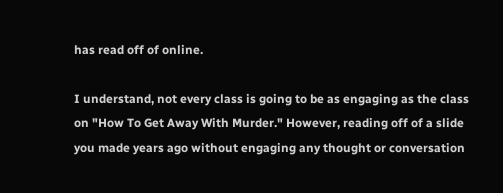has read off of online.

I understand, not every class is going to be as engaging as the class on "How To Get Away With Murder." However, reading off of a slide you made years ago without engaging any thought or conversation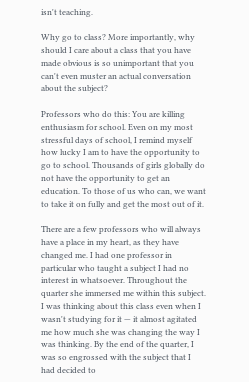isn't teaching.

Why go to class? More importantly, why should I care about a class that you have made obvious is so unimportant that you can't even muster an actual conversation about the subject?

Professors who do this: You are killing enthusiasm for school. Even on my most stressful days of school, I remind myself how lucky I am to have the opportunity to go to school. Thousands of girls globally do not have the opportunity to get an education. To those of us who can, we want to take it on fully and get the most out of it.

There are a few professors who will always have a place in my heart, as they have changed me. I had one professor in particular who taught a subject I had no interest in whatsoever. Throughout the quarter she immersed me within this subject. I was thinking about this class even when I wasn't studying for it — it almost agitated me how much she was changing the way I was thinking. By the end of the quarter, I was so engrossed with the subject that I had decided to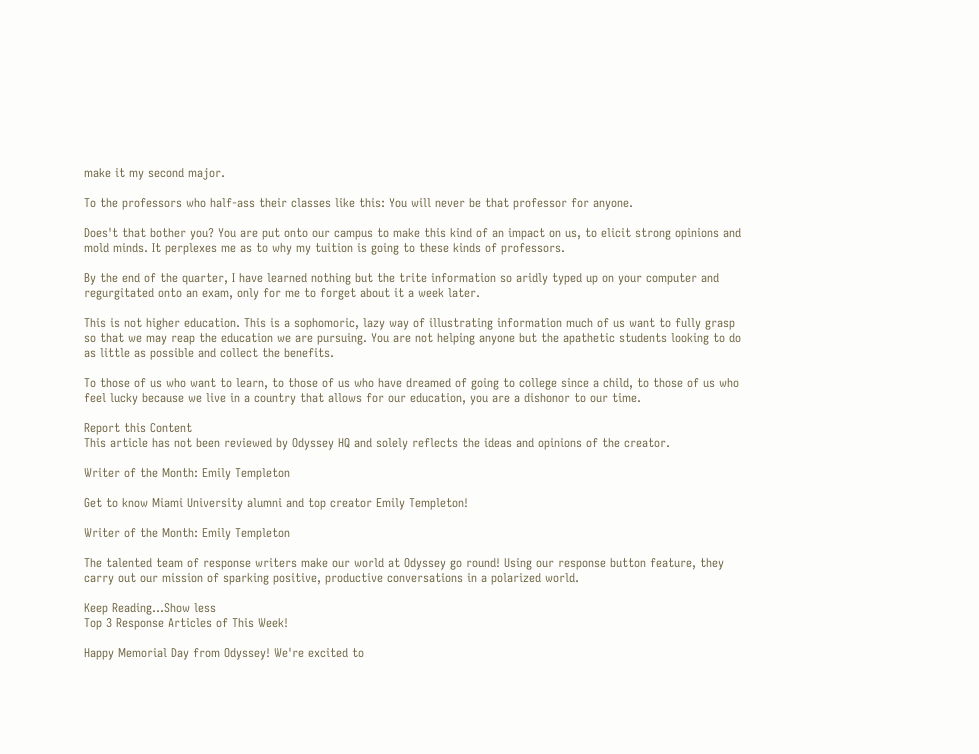make it my second major.

To the professors who half-ass their classes like this: You will never be that professor for anyone.

Does't that bother you? You are put onto our campus to make this kind of an impact on us, to elicit strong opinions and mold minds. It perplexes me as to why my tuition is going to these kinds of professors.

By the end of the quarter, I have learned nothing but the trite information so aridly typed up on your computer and regurgitated onto an exam, only for me to forget about it a week later.

This is not higher education. This is a sophomoric, lazy way of illustrating information much of us want to fully grasp so that we may reap the education we are pursuing. You are not helping anyone but the apathetic students looking to do as little as possible and collect the benefits.

To those of us who want to learn, to those of us who have dreamed of going to college since a child, to those of us who feel lucky because we live in a country that allows for our education, you are a dishonor to our time.

Report this Content
This article has not been reviewed by Odyssey HQ and solely reflects the ideas and opinions of the creator.

Writer of the Month: Emily Templeton

Get to know Miami University alumni and top creator Emily Templeton!

Writer of the Month: Emily Templeton

The talented team of response writers make our world at Odyssey go round! Using our response button feature, they carry out our mission of sparking positive, productive conversations in a polarized world.

Keep Reading...Show less
Top 3 Response Articles of This Week!

Happy Memorial Day from Odyssey! We're excited to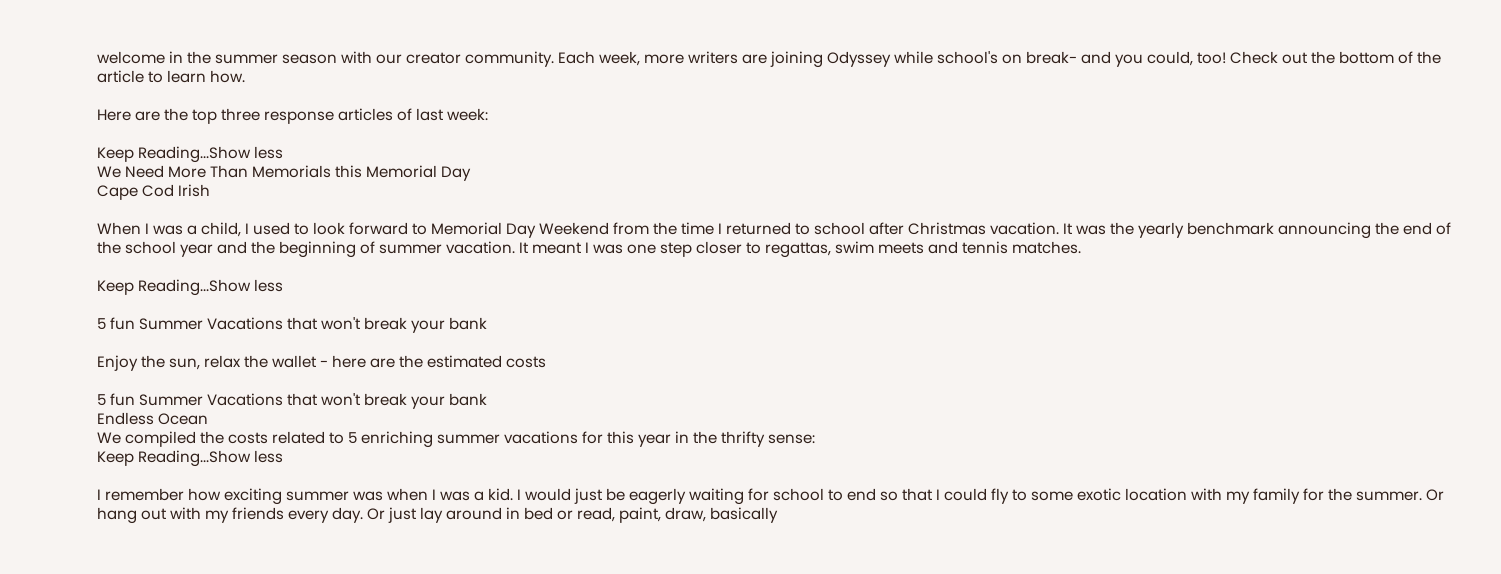welcome in the summer season with our creator community. Each week, more writers are joining Odyssey while school's on break- and you could, too! Check out the bottom of the article to learn how.

Here are the top three response articles of last week:

Keep Reading...Show less
We Need More Than Memorials this Memorial Day
Cape Cod Irish

When I was a child, I used to look forward to Memorial Day Weekend from the time I returned to school after Christmas vacation. It was the yearly benchmark announcing the end of the school year and the beginning of summer vacation. It meant I was one step closer to regattas, swim meets and tennis matches.

Keep Reading...Show less

5 fun Summer Vacations that won't break your bank

Enjoy the sun, relax the wallet - here are the estimated costs

5 fun Summer Vacations that won't break your bank
Endless Ocean
We compiled the costs related to 5 enriching summer vacations for this year in the thrifty sense:
Keep Reading...Show less

I remember how exciting summer was when I was a kid. I would just be eagerly waiting for school to end so that I could fly to some exotic location with my family for the summer. Or hang out with my friends every day. Or just lay around in bed or read, paint, draw, basically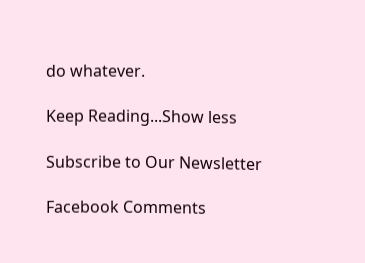do whatever.

Keep Reading...Show less

Subscribe to Our Newsletter

Facebook Comments